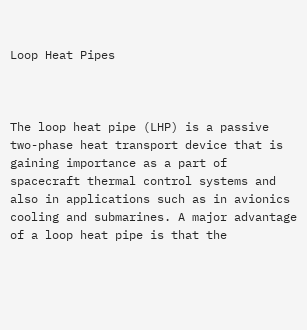Loop Heat Pipes



The loop heat pipe (LHP) is a passive two-phase heat transport device that is gaining importance as a part of spacecraft thermal control systems and also in applications such as in avionics cooling and submarines. A major advantage of a loop heat pipe is that the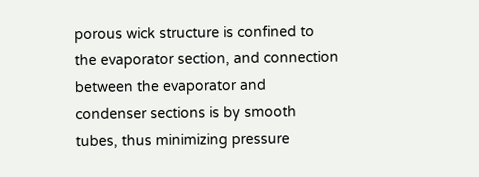porous wick structure is confined to the evaporator section, and connection between the evaporator and condenser sections is by smooth tubes, thus minimizing pressure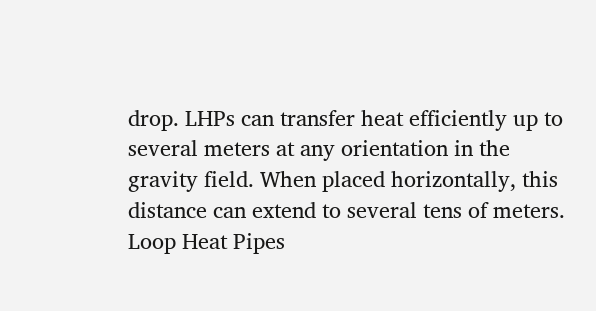drop. LHPs can transfer heat efficiently up to several meters at any orientation in the gravity field. When placed horizontally, this distance can extend to several tens of meters. Loop Heat Pipes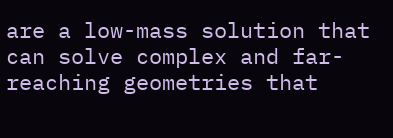are a low-mass solution that can solve complex and far-reaching geometries that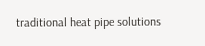traditional heat pipe solutions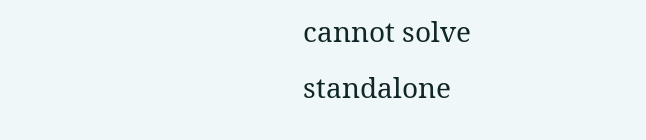cannot solve standalone